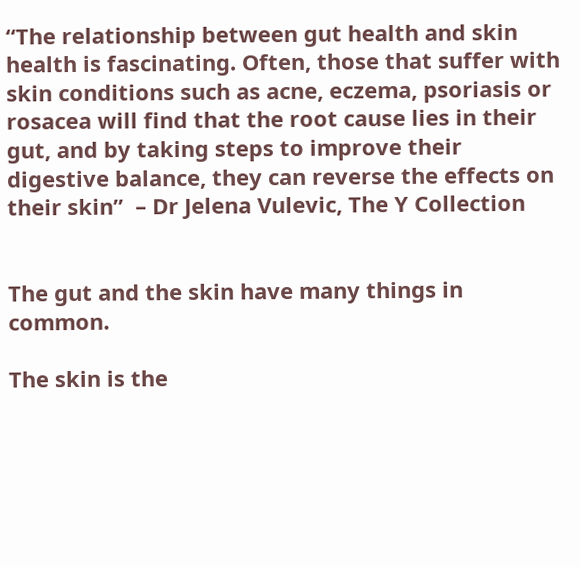“The relationship between gut health and skin health is fascinating. Often, those that suffer with skin conditions such as acne, eczema, psoriasis or rosacea will find that the root cause lies in their gut, and by taking steps to improve their digestive balance, they can reverse the effects on their skin”  – Dr Jelena Vulevic, The Y Collection


The gut and the skin have many things in common.

The skin is the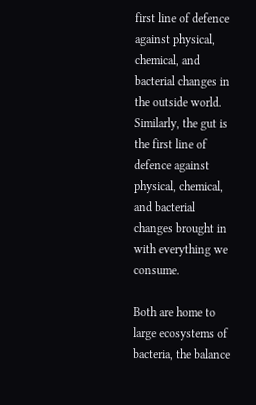first line of defence against physical, chemical, and bacterial changes in the outside world. Similarly, the gut is the first line of defence against physical, chemical, and bacterial changes brought in with everything we consume.

Both are home to large ecosystems of bacteria, the balance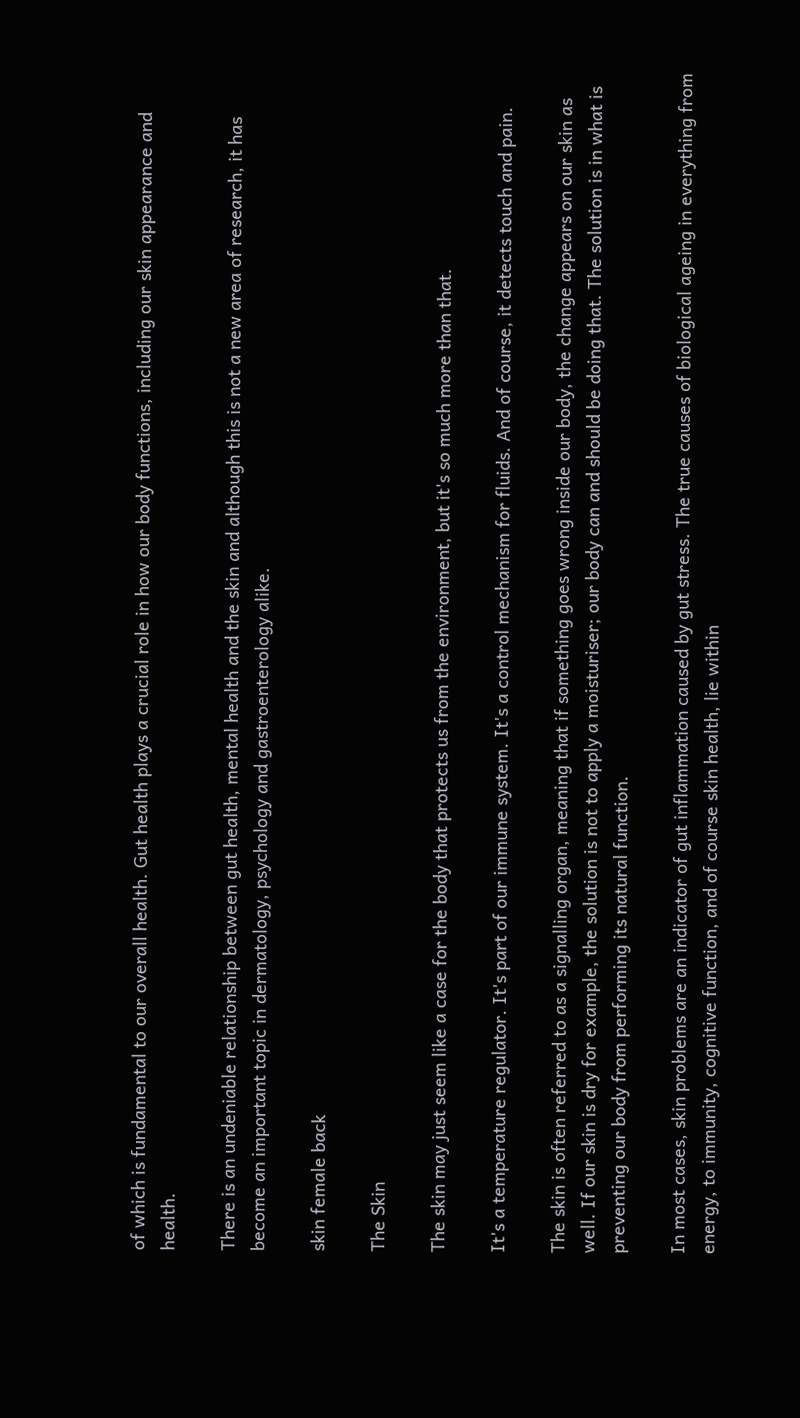of which is fundamental to our overall health. Gut health plays a crucial role in how our body functions, including our skin appearance and health.

There is an undeniable relationship between gut health, mental health and the skin and although this is not a new area of research, it has become an important topic in dermatology, psychology and gastroenterology alike.

skin female back

The Skin

The skin may just seem like a case for the body that protects us from the environment, but it's so much more than that.

It's a temperature regulator. It's part of our immune system. It's a control mechanism for fluids. And of course, it detects touch and pain.

The skin is often referred to as a signalling organ, meaning that if something goes wrong inside our body, the change appears on our skin as well. If our skin is dry for example, the solution is not to apply a moisturiser; our body can and should be doing that. The solution is in what is preventing our body from performing its natural function.

In most cases, skin problems are an indicator of gut inflammation caused by gut stress. The true causes of biological ageing in everything from energy, to immunity, cognitive function, and of course skin health, lie within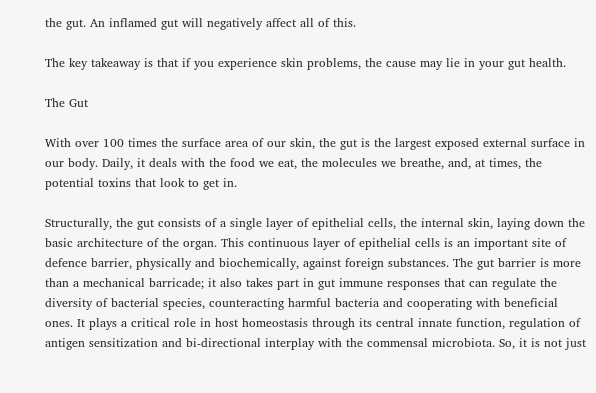the gut. An inflamed gut will negatively affect all of this.

The key takeaway is that if you experience skin problems, the cause may lie in your gut health.

The Gut

With over 100 times the surface area of our skin, the gut is the largest exposed external surface in our body. Daily, it deals with the food we eat, the molecules we breathe, and, at times, the potential toxins that look to get in.

Structurally, the gut consists of a single layer of epithelial cells, the internal skin, laying down the basic architecture of the organ. This continuous layer of epithelial cells is an important site of defence barrier, physically and biochemically, against foreign substances. The gut barrier is more than a mechanical barricade; it also takes part in gut immune responses that can regulate the diversity of bacterial species, counteracting harmful bacteria and cooperating with beneficial ones. It plays a critical role in host homeostasis through its central innate function, regulation of antigen sensitization and bi-directional interplay with the commensal microbiota. So, it is not just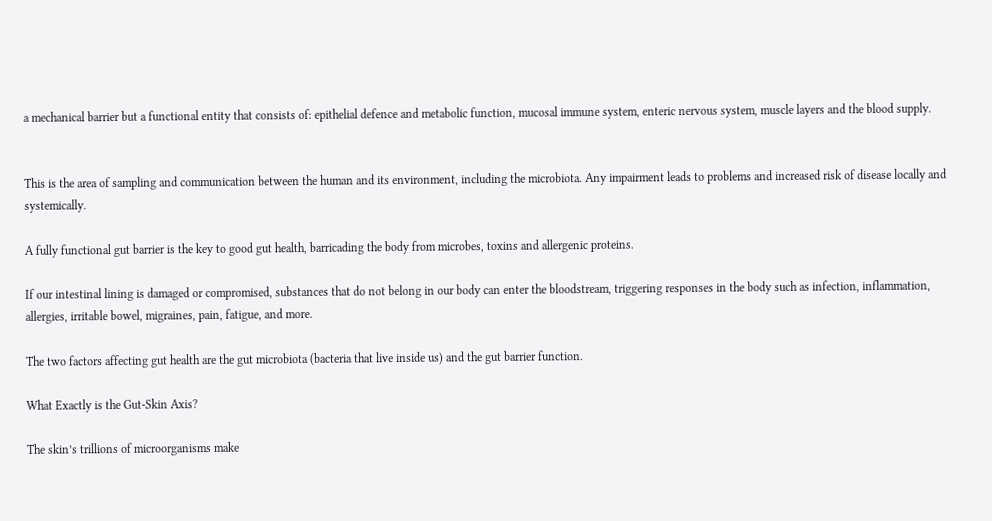a mechanical barrier but a functional entity that consists of: epithelial defence and metabolic function, mucosal immune system, enteric nervous system, muscle layers and the blood supply.


This is the area of sampling and communication between the human and its environment, including the microbiota. Any impairment leads to problems and increased risk of disease locally and systemically.

A fully functional gut barrier is the key to good gut health, barricading the body from microbes, toxins and allergenic proteins.

If our intestinal lining is damaged or compromised, substances that do not belong in our body can enter the bloodstream, triggering responses in the body such as infection, inflammation, allergies, irritable bowel, migraines, pain, fatigue, and more.

The two factors affecting gut health are the gut microbiota (bacteria that live inside us) and the gut barrier function.

What Exactly is the Gut-Skin Axis?

The skin’s trillions of microorganisms make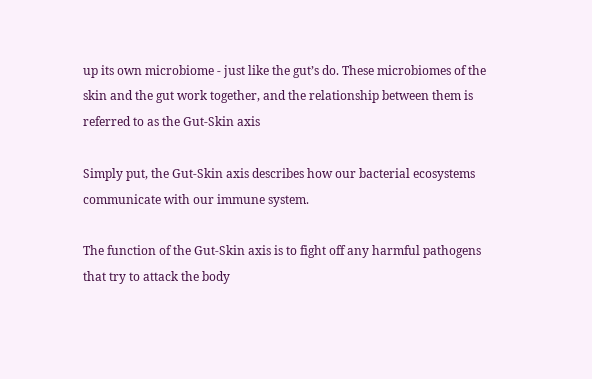up its own microbiome - just like the gut’s do. These microbiomes of the skin and the gut work together, and the relationship between them is referred to as the Gut-Skin axis

Simply put, the Gut-Skin axis describes how our bacterial ecosystems communicate with our immune system.

The function of the Gut-Skin axis is to fight off any harmful pathogens that try to attack the body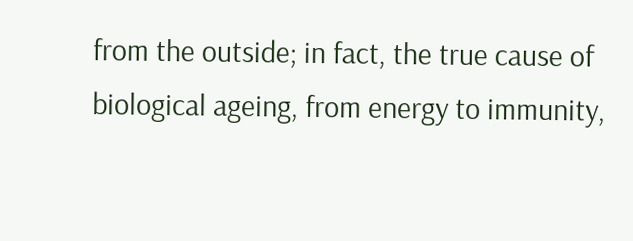from the outside; in fact, the true cause of biological ageing, from energy to immunity,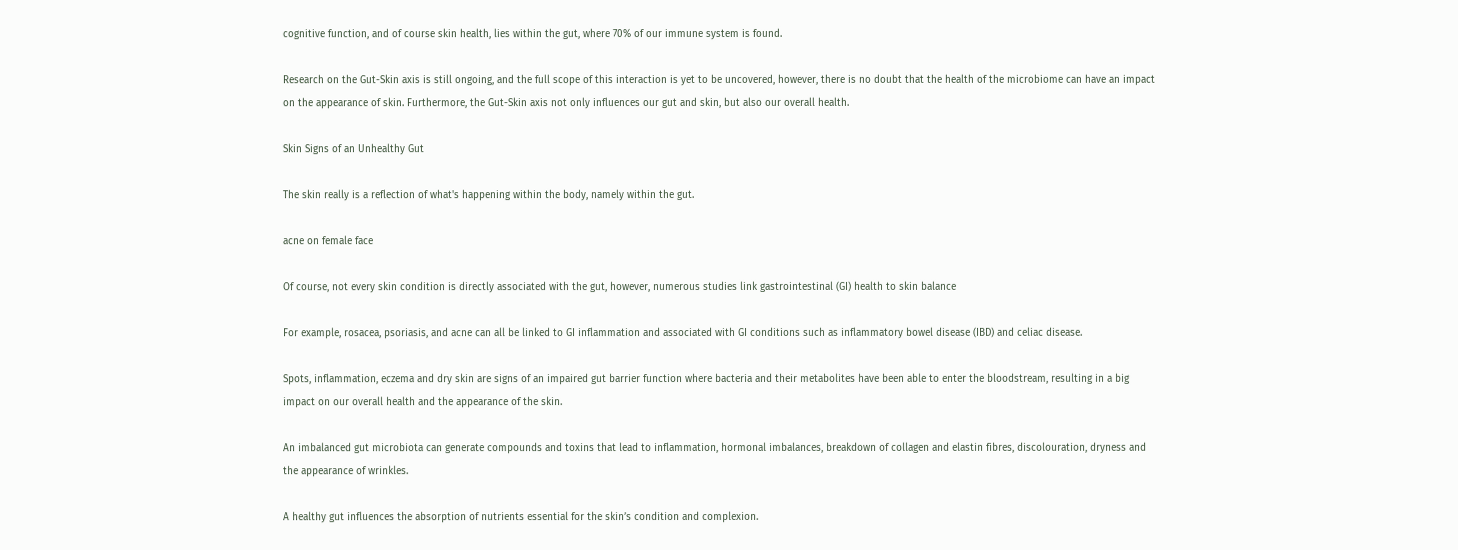cognitive function, and of course skin health, lies within the gut, where 70% of our immune system is found.

Research on the Gut-Skin axis is still ongoing, and the full scope of this interaction is yet to be uncovered, however, there is no doubt that the health of the microbiome can have an impact on the appearance of skin. Furthermore, the Gut-Skin axis not only influences our gut and skin, but also our overall health.

Skin Signs of an Unhealthy Gut

The skin really is a reflection of what's happening within the body, namely within the gut.

acne on female face

Of course, not every skin condition is directly associated with the gut, however, numerous studies link gastrointestinal (GI) health to skin balance

For example, rosacea, psoriasis, and acne can all be linked to GI inflammation and associated with GI conditions such as inflammatory bowel disease (IBD) and celiac disease.

Spots, inflammation, eczema and dry skin are signs of an impaired gut barrier function where bacteria and their metabolites have been able to enter the bloodstream, resulting in a big impact on our overall health and the appearance of the skin.

An imbalanced gut microbiota can generate compounds and toxins that lead to inflammation, hormonal imbalances, breakdown of collagen and elastin fibres, discolouration, dryness and the appearance of wrinkles.

A healthy gut influences the absorption of nutrients essential for the skin’s condition and complexion.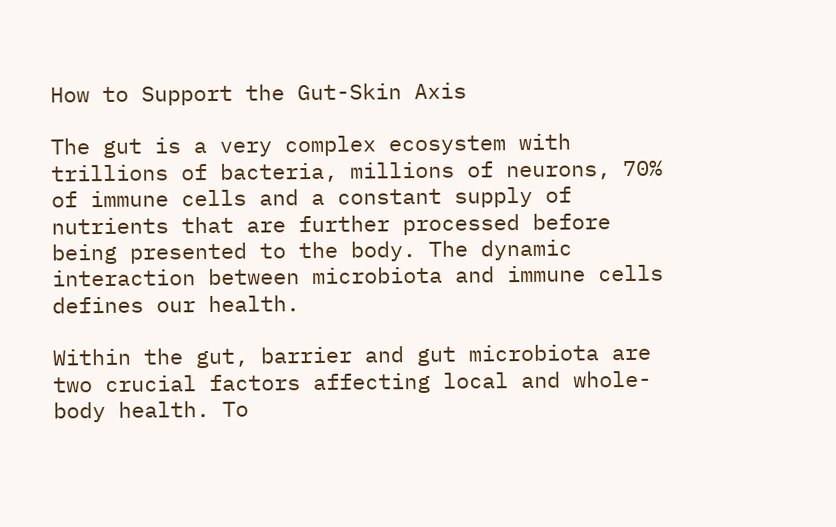How to Support the Gut-Skin Axis

The gut is a very complex ecosystem with trillions of bacteria, millions of neurons, 70% of immune cells and a constant supply of nutrients that are further processed before being presented to the body. The dynamic interaction between microbiota and immune cells defines our health.

Within the gut, barrier and gut microbiota are two crucial factors affecting local and whole-body health. To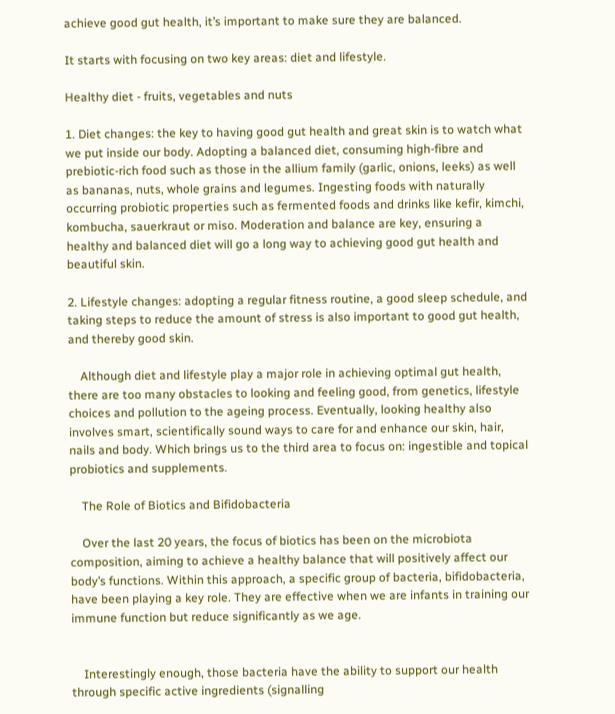achieve good gut health, it’s important to make sure they are balanced.

It starts with focusing on two key areas: diet and lifestyle.

Healthy diet - fruits, vegetables and nuts

1. Diet changes: the key to having good gut health and great skin is to watch what we put inside our body. Adopting a balanced diet, consuming high-fibre and prebiotic-rich food such as those in the allium family (garlic, onions, leeks) as well as bananas, nuts, whole grains and legumes. Ingesting foods with naturally occurring probiotic properties such as fermented foods and drinks like kefir, kimchi, kombucha, sauerkraut or miso. Moderation and balance are key, ensuring a healthy and balanced diet will go a long way to achieving good gut health and beautiful skin.

2. Lifestyle changes: adopting a regular fitness routine, a good sleep schedule, and taking steps to reduce the amount of stress is also important to good gut health, and thereby good skin.

    Although diet and lifestyle play a major role in achieving optimal gut health, there are too many obstacles to looking and feeling good, from genetics, lifestyle choices and pollution to the ageing process. Eventually, looking healthy also involves smart, scientifically sound ways to care for and enhance our skin, hair, nails and body. Which brings us to the third area to focus on: ingestible and topical probiotics and supplements.

    The Role of Biotics and Bifidobacteria

    Over the last 20 years, the focus of biotics has been on the microbiota composition, aiming to achieve a healthy balance that will positively affect our body’s functions. Within this approach, a specific group of bacteria, bifidobacteria, have been playing a key role. They are effective when we are infants in training our immune function but reduce significantly as we age.


    Interestingly enough, those bacteria have the ability to support our health through specific active ingredients (signalling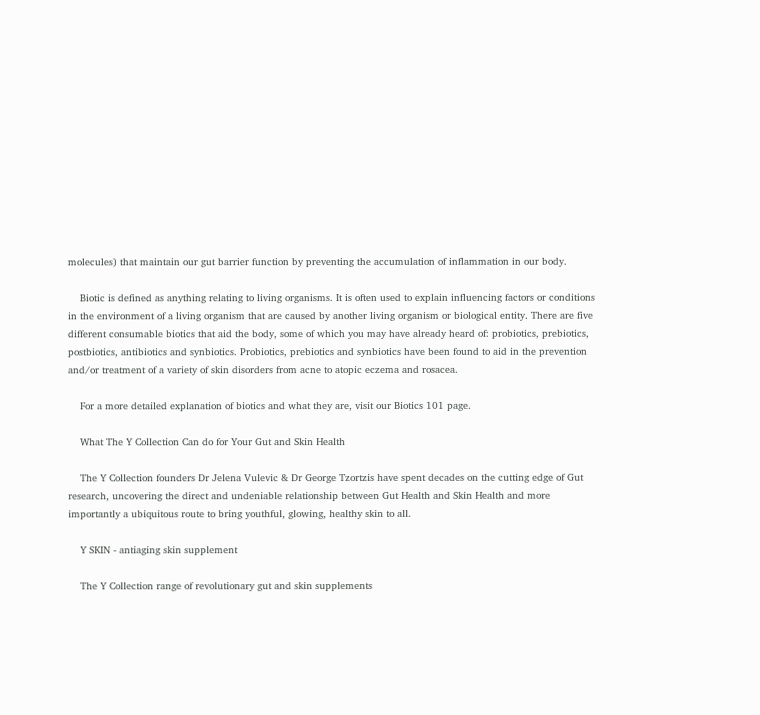molecules) that maintain our gut barrier function by preventing the accumulation of inflammation in our body.

    Biotic is defined as anything relating to living organisms. It is often used to explain influencing factors or conditions in the environment of a living organism that are caused by another living organism or biological entity. There are five different consumable biotics that aid the body, some of which you may have already heard of: probiotics, prebiotics, postbiotics, antibiotics and synbiotics. Probiotics, prebiotics and synbiotics have been found to aid in the prevention and/or treatment of a variety of skin disorders from acne to atopic eczema and rosacea.

    For a more detailed explanation of biotics and what they are, visit our Biotics 101 page.

    What The Y Collection Can do for Your Gut and Skin Health

    The Y Collection founders Dr Jelena Vulevic & Dr George Tzortzis have spent decades on the cutting edge of Gut research, uncovering the direct and undeniable relationship between Gut Health and Skin Health and more importantly a ubiquitous route to bring youthful, glowing, healthy skin to all.

    Y SKIN - antiaging skin supplement

    The Y Collection range of revolutionary gut and skin supplements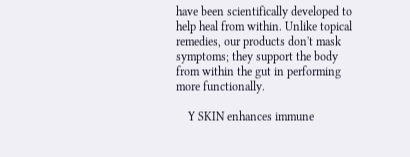have been scientifically developed to help heal from within. Unlike topical remedies, our products don't mask symptoms; they support the body from within the gut in performing more functionally.

    Y SKIN enhances immune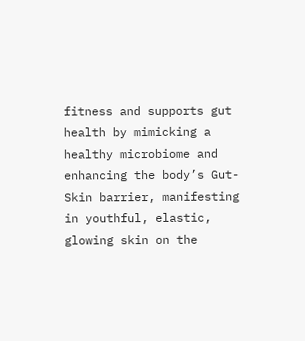fitness and supports gut health by mimicking a healthy microbiome and enhancing the body’s Gut-Skin barrier, manifesting in youthful, elastic, glowing skin on the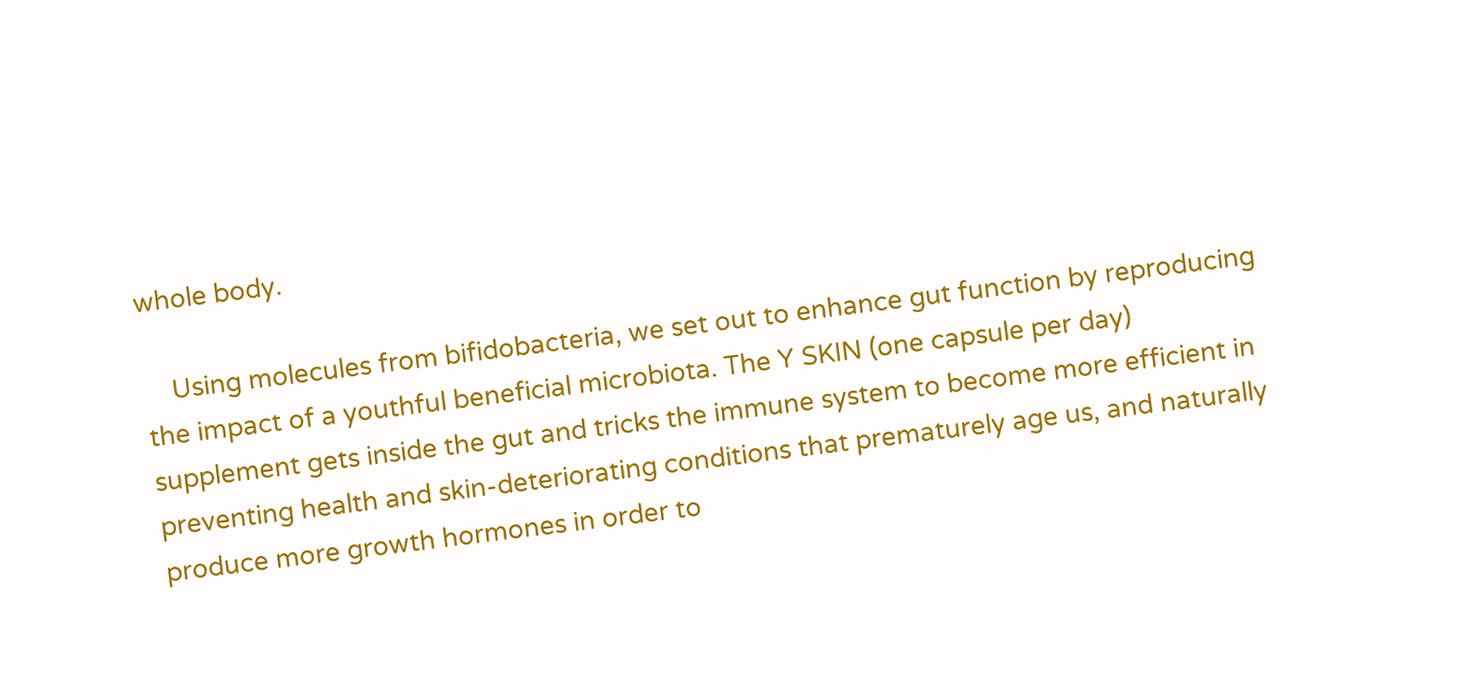whole body.

    Using molecules from bifidobacteria, we set out to enhance gut function by reproducing the impact of a youthful beneficial microbiota. The Y SKIN (one capsule per day) supplement gets inside the gut and tricks the immune system to become more efficient in preventing health and skin-deteriorating conditions that prematurely age us, and naturally produce more growth hormones in order to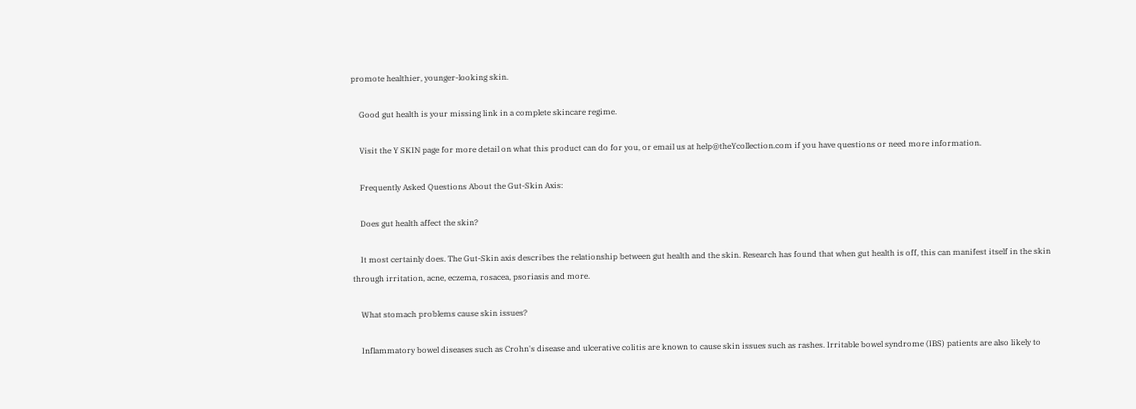promote healthier, younger-looking skin.

    Good gut health is your missing link in a complete skincare regime.

    Visit the Y SKIN page for more detail on what this product can do for you, or email us at help@theYcollection.com if you have questions or need more information.

    Frequently Asked Questions About the Gut-Skin Axis:

    Does gut health affect the skin?

    It most certainly does. The Gut-Skin axis describes the relationship between gut health and the skin. Research has found that when gut health is off, this can manifest itself in the skin through irritation, acne, eczema, rosacea, psoriasis and more.

    What stomach problems cause skin issues?

    Inflammatory bowel diseases such as Crohn's disease and ulcerative colitis are known to cause skin issues such as rashes. Irritable bowel syndrome (IBS) patients are also likely to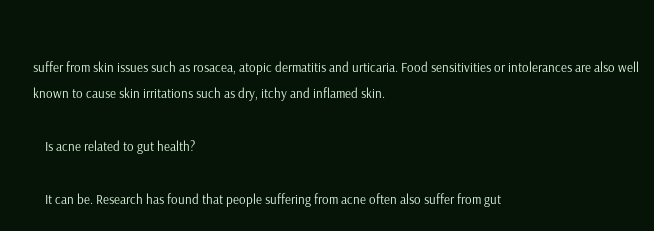suffer from skin issues such as rosacea, atopic dermatitis and urticaria. Food sensitivities or intolerances are also well known to cause skin irritations such as dry, itchy and inflamed skin.

    Is acne related to gut health?

    It can be. Research has found that people suffering from acne often also suffer from gut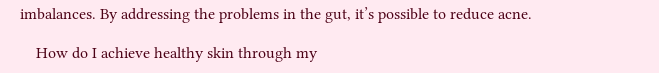imbalances. By addressing the problems in the gut, it’s possible to reduce acne.

    How do I achieve healthy skin through my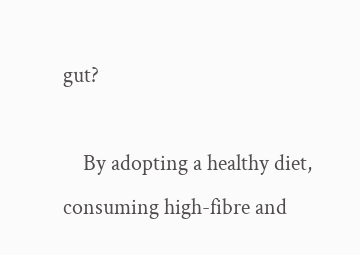gut?

    By adopting a healthy diet, consuming high-fibre and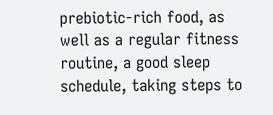prebiotic-rich food, as well as a regular fitness routine, a good sleep schedule, taking steps to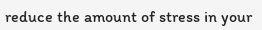reduce the amount of stress in your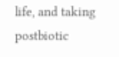life, and taking postbiotic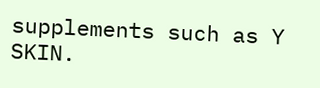supplements such as Y SKIN.